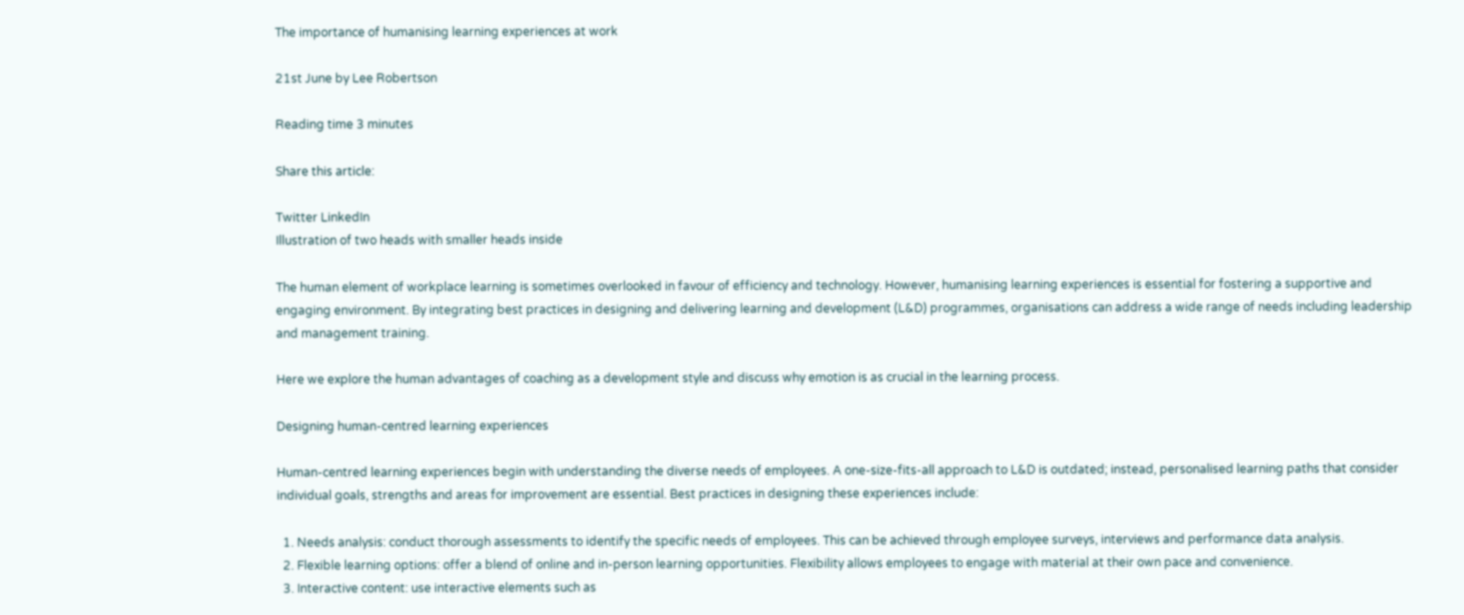The importance of humanising learning experiences at work

21st June by Lee Robertson

Reading time 3 minutes

Share this article:

Twitter LinkedIn
Illustration of two heads with smaller heads inside

The human element of workplace learning is sometimes overlooked in favour of efficiency and technology. However, humanising learning experiences is essential for fostering a supportive and engaging environment. By integrating best practices in designing and delivering learning and development (L&D) programmes, organisations can address a wide range of needs including leadership and management training.

Here we explore the human advantages of coaching as a development style and discuss why emotion is as crucial in the learning process.

Designing human-centred learning experiences

Human-centred learning experiences begin with understanding the diverse needs of employees. A one-size-fits-all approach to L&D is outdated; instead, personalised learning paths that consider individual goals, strengths and areas for improvement are essential. Best practices in designing these experiences include:

  1. Needs analysis: conduct thorough assessments to identify the specific needs of employees. This can be achieved through employee surveys, interviews and performance data analysis.
  2. Flexible learning options: offer a blend of online and in-person learning opportunities. Flexibility allows employees to engage with material at their own pace and convenience.
  3. Interactive content: use interactive elements such as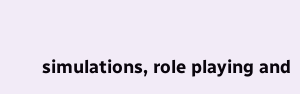simulations, role playing and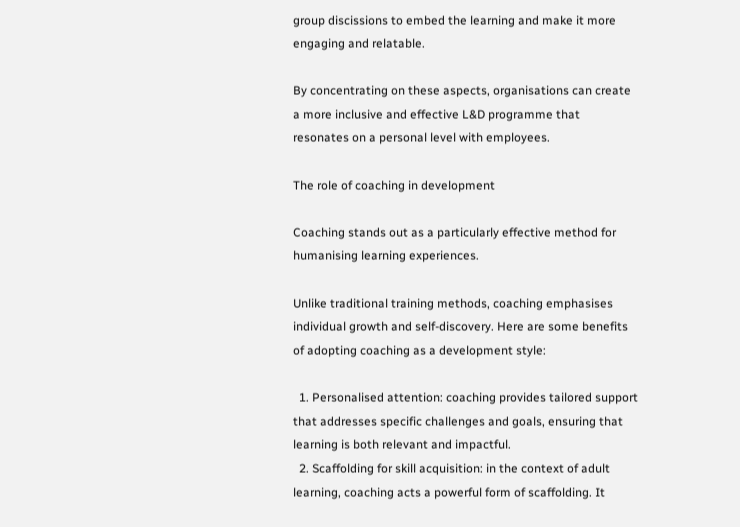group discissions to embed the learning and make it more engaging and relatable.

By concentrating on these aspects, organisations can create a more inclusive and effective L&D programme that resonates on a personal level with employees.

The role of coaching in development

Coaching stands out as a particularly effective method for humanising learning experiences.

Unlike traditional training methods, coaching emphasises individual growth and self-discovery. Here are some benefits of adopting coaching as a development style:

  1. Personalised attention: coaching provides tailored support that addresses specific challenges and goals, ensuring that learning is both relevant and impactful.
  2. Scaffolding for skill acquisition: in the context of adult learning, coaching acts a powerful form of scaffolding. It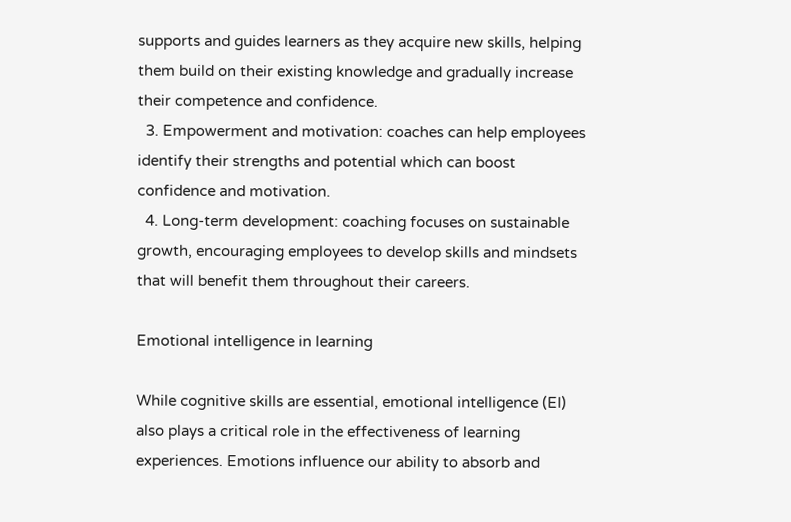supports and guides learners as they acquire new skills, helping them build on their existing knowledge and gradually increase their competence and confidence.
  3. Empowerment and motivation: coaches can help employees identify their strengths and potential which can boost confidence and motivation.
  4. Long-term development: coaching focuses on sustainable growth, encouraging employees to develop skills and mindsets that will benefit them throughout their careers.

Emotional intelligence in learning

While cognitive skills are essential, emotional intelligence (EI) also plays a critical role in the effectiveness of learning experiences. Emotions influence our ability to absorb and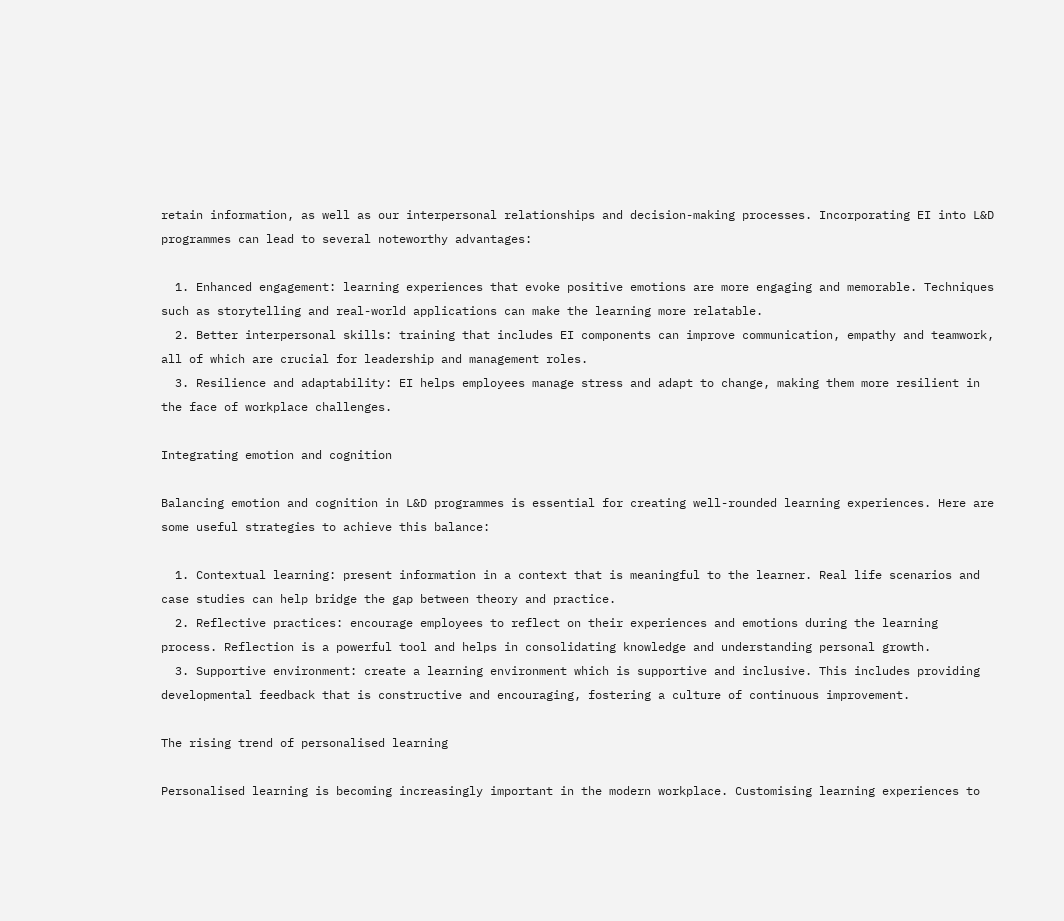retain information, as well as our interpersonal relationships and decision-making processes. Incorporating EI into L&D programmes can lead to several noteworthy advantages:

  1. Enhanced engagement: learning experiences that evoke positive emotions are more engaging and memorable. Techniques such as storytelling and real-world applications can make the learning more relatable.
  2. Better interpersonal skills: training that includes EI components can improve communication, empathy and teamwork, all of which are crucial for leadership and management roles.
  3. Resilience and adaptability: EI helps employees manage stress and adapt to change, making them more resilient in the face of workplace challenges.

Integrating emotion and cognition

Balancing emotion and cognition in L&D programmes is essential for creating well-rounded learning experiences. Here are some useful strategies to achieve this balance:

  1. Contextual learning: present information in a context that is meaningful to the learner. Real life scenarios and case studies can help bridge the gap between theory and practice.
  2. Reflective practices: encourage employees to reflect on their experiences and emotions during the learning process. Reflection is a powerful tool and helps in consolidating knowledge and understanding personal growth.
  3. Supportive environment: create a learning environment which is supportive and inclusive. This includes providing developmental feedback that is constructive and encouraging, fostering a culture of continuous improvement.

The rising trend of personalised learning

Personalised learning is becoming increasingly important in the modern workplace. Customising learning experiences to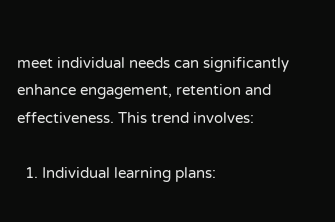meet individual needs can significantly enhance engagement, retention and effectiveness. This trend involves:

  1. Individual learning plans: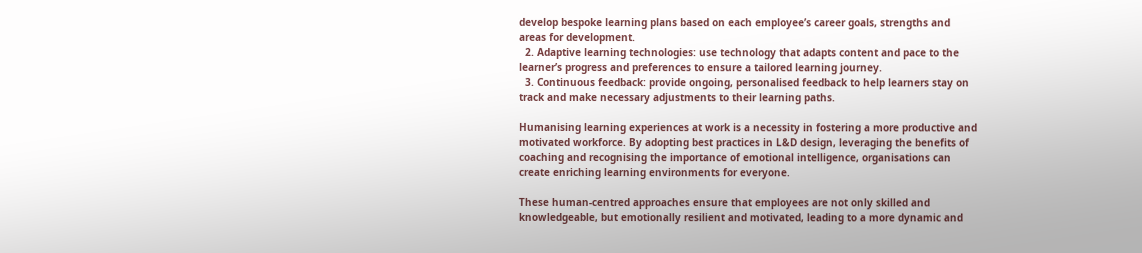develop bespoke learning plans based on each employee’s career goals, strengths and areas for development.
  2. Adaptive learning technologies: use technology that adapts content and pace to the learner’s progress and preferences to ensure a tailored learning journey.
  3. Continuous feedback: provide ongoing, personalised feedback to help learners stay on track and make necessary adjustments to their learning paths.

Humanising learning experiences at work is a necessity in fostering a more productive and motivated workforce. By adopting best practices in L&D design, leveraging the benefits of coaching and recognising the importance of emotional intelligence, organisations can create enriching learning environments for everyone.

These human-centred approaches ensure that employees are not only skilled and knowledgeable, but emotionally resilient and motivated, leading to a more dynamic and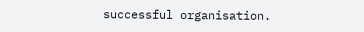successful organisation.